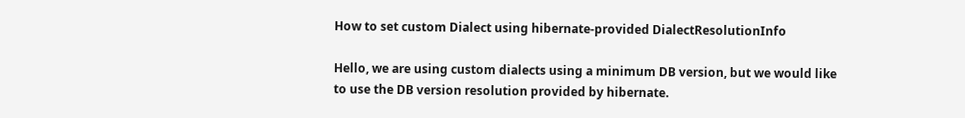How to set custom Dialect using hibernate-provided DialectResolutionInfo

Hello, we are using custom dialects using a minimum DB version, but we would like to use the DB version resolution provided by hibernate.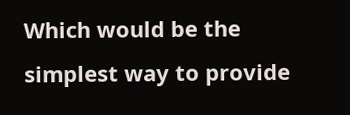Which would be the simplest way to provide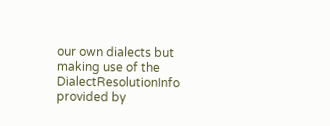our own dialects but making use of the DialectResolutionInfo provided by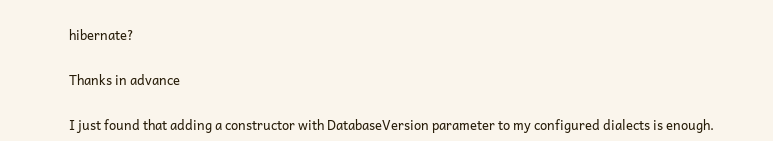hibernate?

Thanks in advance

I just found that adding a constructor with DatabaseVersion parameter to my configured dialects is enough.